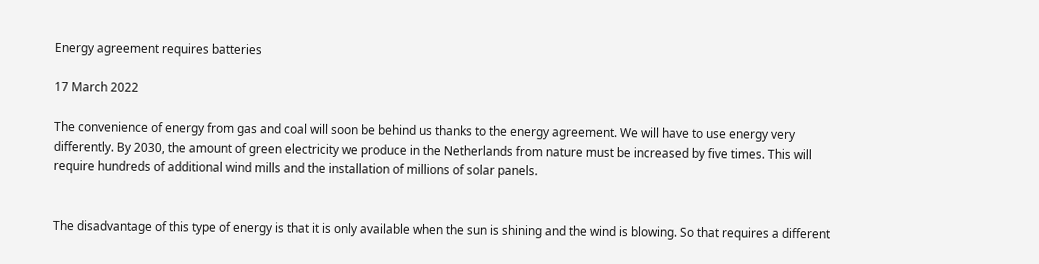Energy agreement requires batteries

17 March 2022

The convenience of energy from gas and coal will soon be behind us thanks to the energy agreement. We will have to use energy very differently. By 2030, the amount of green electricity we produce in the Netherlands from nature must be increased by five times. This will require hundreds of additional wind mills and the installation of millions of solar panels.


The disadvantage of this type of energy is that it is only available when the sun is shining and the wind is blowing. So that requires a different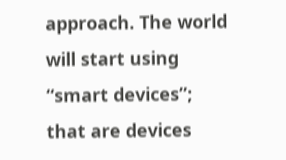approach. The world will start using “smart devices”; that are devices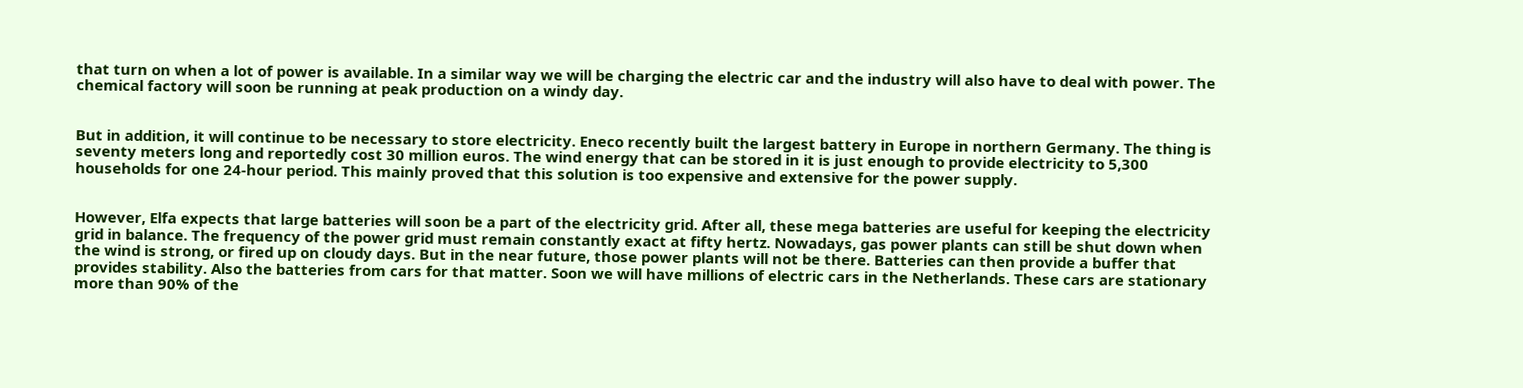that turn on when a lot of power is available. In a similar way we will be charging the electric car and the industry will also have to deal with power. The chemical factory will soon be running at peak production on a windy day.


But in addition, it will continue to be necessary to store electricity. Eneco recently built the largest battery in Europe in northern Germany. The thing is seventy meters long and reportedly cost 30 million euros. The wind energy that can be stored in it is just enough to provide electricity to 5,300 households for one 24-hour period. This mainly proved that this solution is too expensive and extensive for the power supply.


However, Elfa expects that large batteries will soon be a part of the electricity grid. After all, these mega batteries are useful for keeping the electricity grid in balance. The frequency of the power grid must remain constantly exact at fifty hertz. Nowadays, gas power plants can still be shut down when the wind is strong, or fired up on cloudy days. But in the near future, those power plants will not be there. Batteries can then provide a buffer that provides stability. Also the batteries from cars for that matter. Soon we will have millions of electric cars in the Netherlands. These cars are stationary more than 90% of the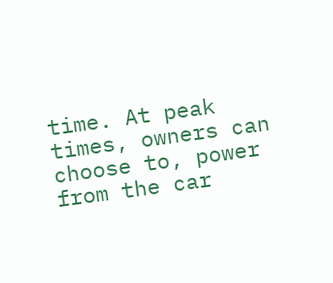time. At peak times, owners can choose to, power from the car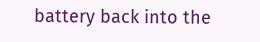battery back into the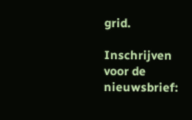grid.

Inschrijven voor de nieuwsbrief: